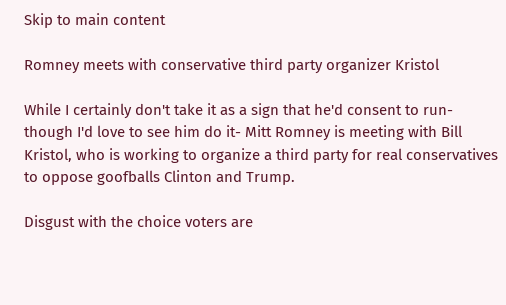Skip to main content

Romney meets with conservative third party organizer Kristol

While I certainly don't take it as a sign that he'd consent to run- though I'd love to see him do it- Mitt Romney is meeting with Bill Kristol, who is working to organize a third party for real conservatives to oppose goofballs Clinton and Trump.

Disgust with the choice voters are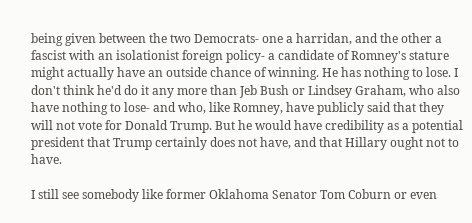being given between the two Democrats- one a harridan, and the other a fascist with an isolationist foreign policy- a candidate of Romney's stature might actually have an outside chance of winning. He has nothing to lose. I don't think he'd do it any more than Jeb Bush or Lindsey Graham, who also have nothing to lose- and who, like Romney, have publicly said that they will not vote for Donald Trump. But he would have credibility as a potential president that Trump certainly does not have, and that Hillary ought not to have.

I still see somebody like former Oklahoma Senator Tom Coburn or even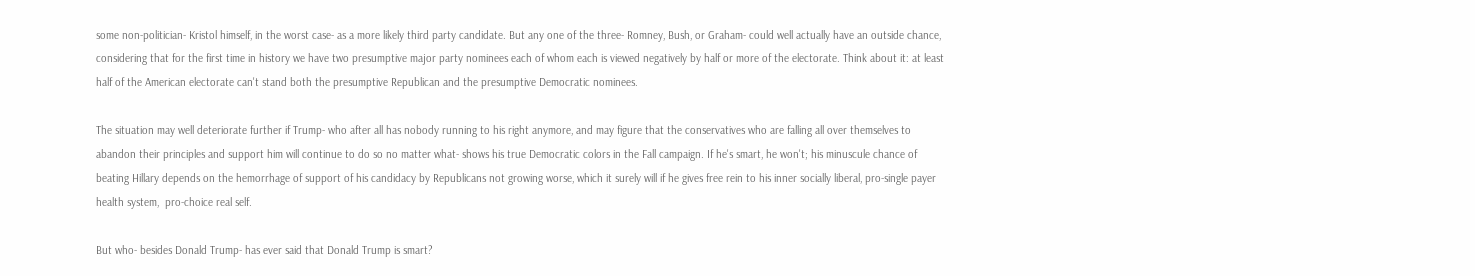some non-politician- Kristol himself, in the worst case- as a more likely third party candidate. But any one of the three- Romney, Bush, or Graham- could well actually have an outside chance, considering that for the first time in history we have two presumptive major party nominees each of whom each is viewed negatively by half or more of the electorate. Think about it: at least half of the American electorate can't stand both the presumptive Republican and the presumptive Democratic nominees.

The situation may well deteriorate further if Trump- who after all has nobody running to his right anymore, and may figure that the conservatives who are falling all over themselves to abandon their principles and support him will continue to do so no matter what- shows his true Democratic colors in the Fall campaign. If he's smart, he won't; his minuscule chance of beating Hillary depends on the hemorrhage of support of his candidacy by Republicans not growing worse, which it surely will if he gives free rein to his inner socially liberal, pro-single payer health system,  pro-choice real self.

But who- besides Donald Trump- has ever said that Donald Trump is smart?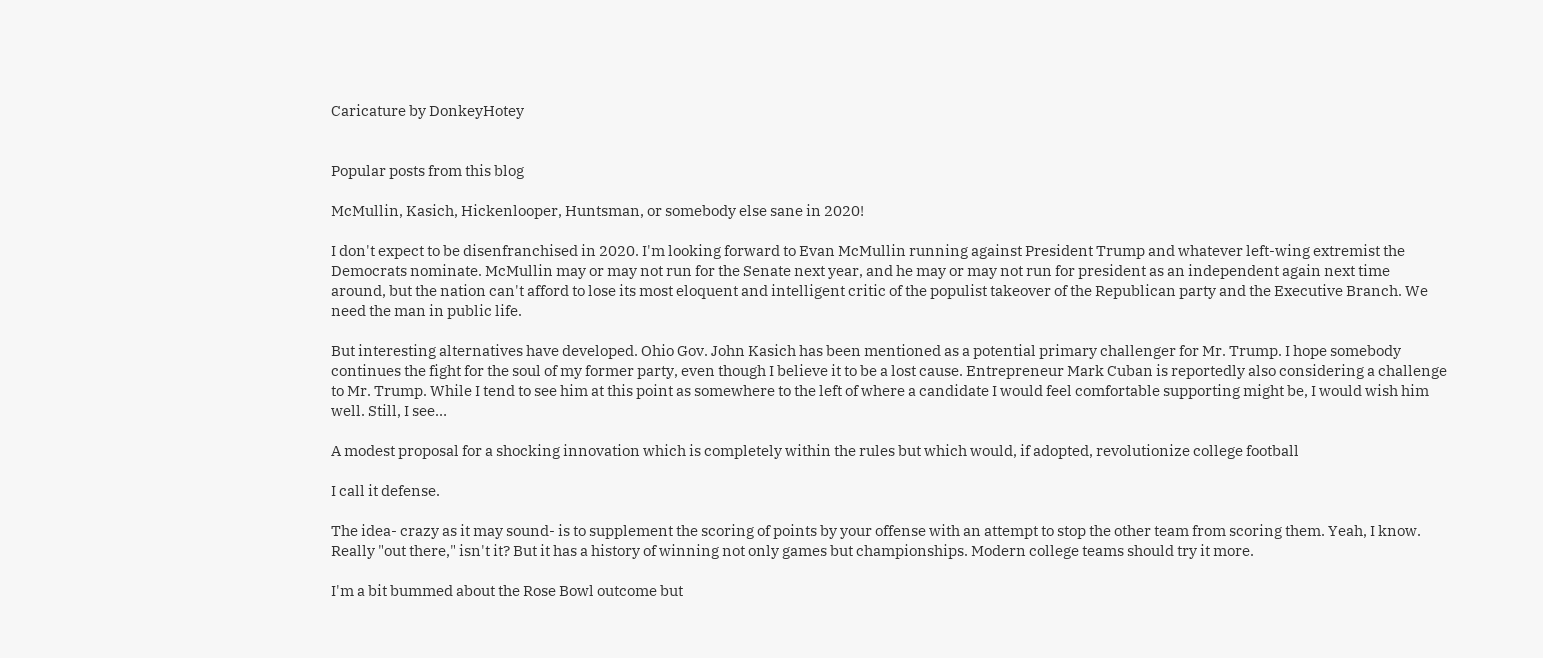Caricature by DonkeyHotey


Popular posts from this blog

McMullin, Kasich, Hickenlooper, Huntsman, or somebody else sane in 2020!

I don't expect to be disenfranchised in 2020. I'm looking forward to Evan McMullin running against President Trump and whatever left-wing extremist the Democrats nominate. McMullin may or may not run for the Senate next year, and he may or may not run for president as an independent again next time around, but the nation can't afford to lose its most eloquent and intelligent critic of the populist takeover of the Republican party and the Executive Branch. We need the man in public life.

But interesting alternatives have developed. Ohio Gov. John Kasich has been mentioned as a potential primary challenger for Mr. Trump. I hope somebody continues the fight for the soul of my former party, even though I believe it to be a lost cause. Entrepreneur Mark Cuban is reportedly also considering a challenge to Mr. Trump. While I tend to see him at this point as somewhere to the left of where a candidate I would feel comfortable supporting might be, I would wish him well. Still, I see…

A modest proposal for a shocking innovation which is completely within the rules but which would, if adopted, revolutionize college football

I call it defense.

The idea- crazy as it may sound- is to supplement the scoring of points by your offense with an attempt to stop the other team from scoring them. Yeah, I know.  Really "out there," isn't it? But it has a history of winning not only games but championships. Modern college teams should try it more.

I'm a bit bummed about the Rose Bowl outcome but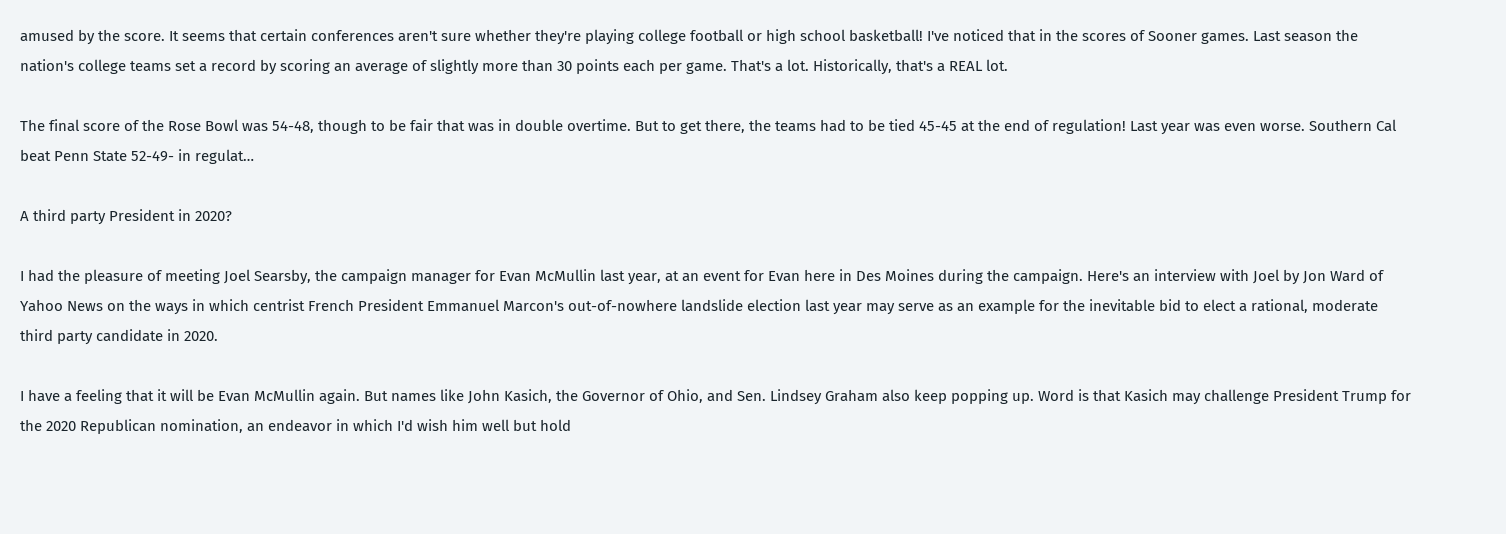amused by the score. It seems that certain conferences aren't sure whether they're playing college football or high school basketball! I've noticed that in the scores of Sooner games. Last season the nation's college teams set a record by scoring an average of slightly more than 30 points each per game. That's a lot. Historically, that's a REAL lot.

The final score of the Rose Bowl was 54-48, though to be fair that was in double overtime. But to get there, the teams had to be tied 45-45 at the end of regulation! Last year was even worse. Southern Cal beat Penn State 52-49- in regulat…

A third party President in 2020?

I had the pleasure of meeting Joel Searsby, the campaign manager for Evan McMullin last year, at an event for Evan here in Des Moines during the campaign. Here's an interview with Joel by Jon Ward of Yahoo News on the ways in which centrist French President Emmanuel Marcon's out-of-nowhere landslide election last year may serve as an example for the inevitable bid to elect a rational, moderate third party candidate in 2020.

I have a feeling that it will be Evan McMullin again. But names like John Kasich, the Governor of Ohio, and Sen. Lindsey Graham also keep popping up. Word is that Kasich may challenge President Trump for the 2020 Republican nomination, an endeavor in which I'd wish him well but hold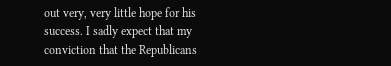out very, very little hope for his success. I sadly expect that my conviction that the Republicans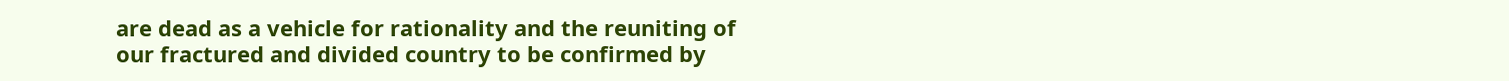are dead as a vehicle for rationality and the reuniting of our fractured and divided country to be confirmed by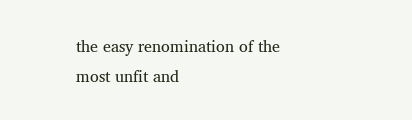the easy renomination of the most unfit and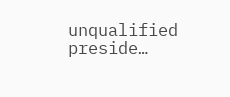unqualified preside…